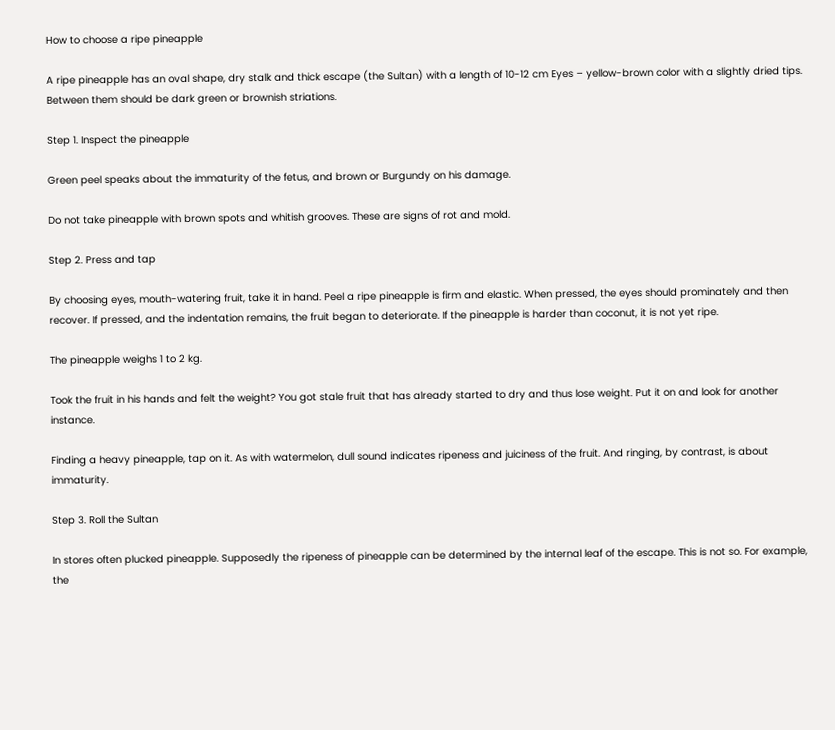How to choose a ripe pineapple

A ripe pineapple has an oval shape, dry stalk and thick escape (the Sultan) with a length of 10-12 cm Eyes – yellow-brown color with a slightly dried tips. Between them should be dark green or brownish striations.

Step 1. Inspect the pineapple

Green peel speaks about the immaturity of the fetus, and brown or Burgundy on his damage.

Do not take pineapple with brown spots and whitish grooves. These are signs of rot and mold.

Step 2. Press and tap

By choosing eyes, mouth-watering fruit, take it in hand. Peel a ripe pineapple is firm and elastic. When pressed, the eyes should prominately and then recover. If pressed, and the indentation remains, the fruit began to deteriorate. If the pineapple is harder than coconut, it is not yet ripe.

The pineapple weighs 1 to 2 kg.

Took the fruit in his hands and felt the weight? You got stale fruit that has already started to dry and thus lose weight. Put it on and look for another instance.

Finding a heavy pineapple, tap on it. As with watermelon, dull sound indicates ripeness and juiciness of the fruit. And ringing, by contrast, is about immaturity.

Step 3. Roll the Sultan

In stores often plucked pineapple. Supposedly the ripeness of pineapple can be determined by the internal leaf of the escape. This is not so. For example, the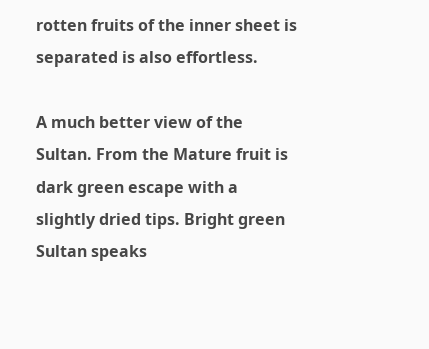rotten fruits of the inner sheet is separated is also effortless.

A much better view of the Sultan. From the Mature fruit is dark green escape with a slightly dried tips. Bright green Sultan speaks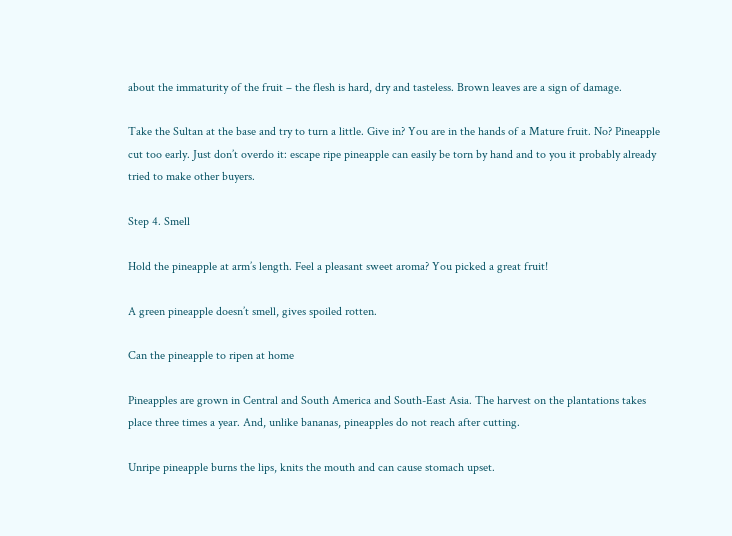about the immaturity of the fruit – the flesh is hard, dry and tasteless. Brown leaves are a sign of damage.

Take the Sultan at the base and try to turn a little. Give in? You are in the hands of a Mature fruit. No? Pineapple cut too early. Just don’t overdo it: escape ripe pineapple can easily be torn by hand and to you it probably already tried to make other buyers.

Step 4. Smell

Hold the pineapple at arm’s length. Feel a pleasant sweet aroma? You picked a great fruit!

A green pineapple doesn’t smell, gives spoiled rotten.

Can the pineapple to ripen at home

Pineapples are grown in Central and South America and South-East Asia. The harvest on the plantations takes place three times a year. And, unlike bananas, pineapples do not reach after cutting.

Unripe pineapple burns the lips, knits the mouth and can cause stomach upset.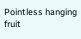Pointless hanging fruit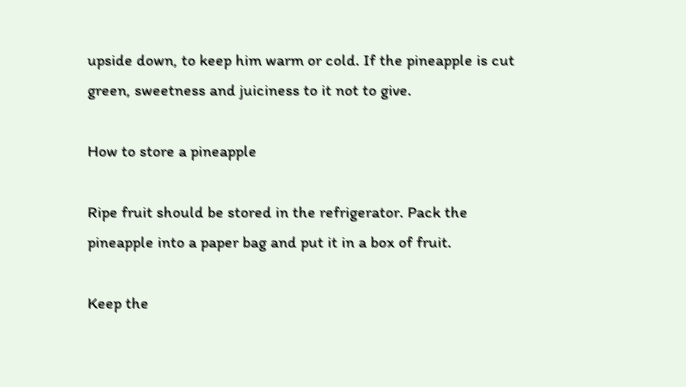upside down, to keep him warm or cold. If the pineapple is cut green, sweetness and juiciness to it not to give.

How to store a pineapple

Ripe fruit should be stored in the refrigerator. Pack the pineapple into a paper bag and put it in a box of fruit.

Keep the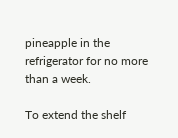pineapple in the refrigerator for no more than a week.

To extend the shelf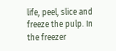life, peel, slice and freeze the pulp. In the freezer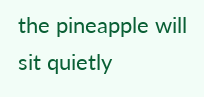the pineapple will sit quietly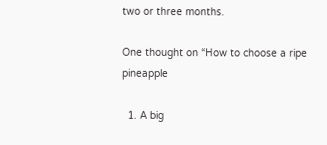two or three months.

One thought on “How to choose a ripe pineapple

  1. A big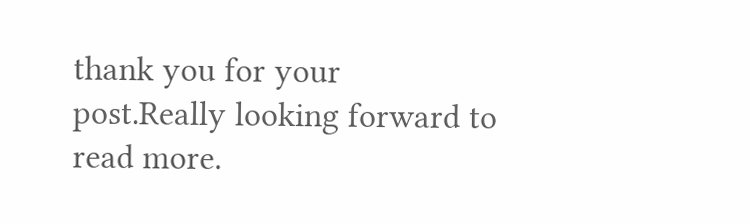thank you for your post.Really looking forward to read more.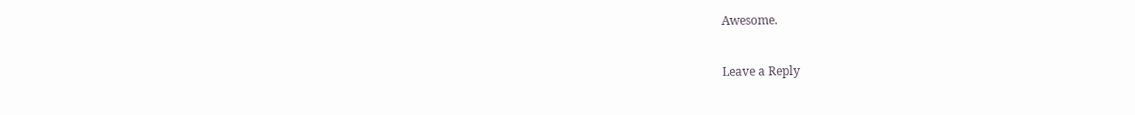Awesome.

Leave a Reply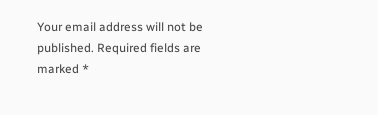Your email address will not be published. Required fields are marked *